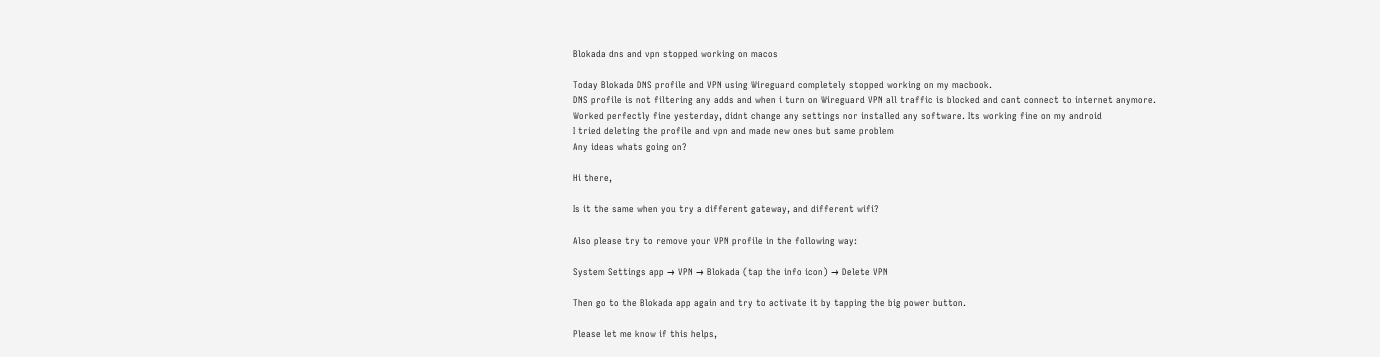Blokada dns and vpn stopped working on macos

Today Blokada DNS profile and VPN using Wireguard completely stopped working on my macbook.
DNS profile is not filtering any adds and when i turn on Wireguard VPN all traffic is blocked and cant connect to internet anymore.
Worked perfectly fine yesterday, didnt change any settings nor installed any software. Its working fine on my android
I tried deleting the profile and vpn and made new ones but same problem
Any ideas whats going on?

Hi there,

Is it the same when you try a different gateway, and different wifi?

Also please try to remove your VPN profile in the following way:

System Settings app → VPN → Blokada (tap the info icon) → Delete VPN

Then go to the Blokada app again and try to activate it by tapping the big power button.

Please let me know if this helps,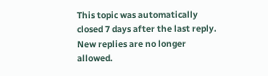This topic was automatically closed 7 days after the last reply. New replies are no longer allowed.